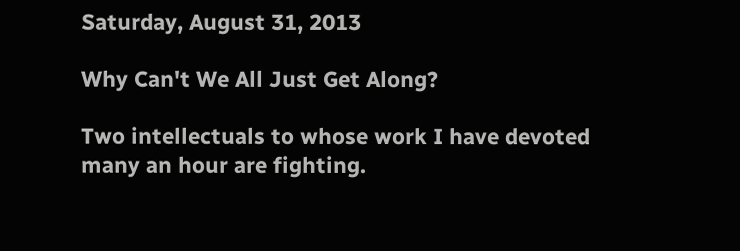Saturday, August 31, 2013

Why Can't We All Just Get Along?

Two intellectuals to whose work I have devoted many an hour are fighting.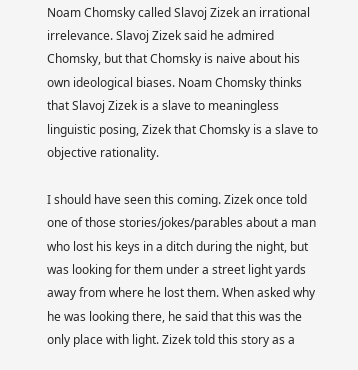Noam Chomsky called Slavoj Zizek an irrational irrelevance. Slavoj Zizek said he admired Chomsky, but that Chomsky is naive about his own ideological biases. Noam Chomsky thinks that Slavoj Zizek is a slave to meaningless linguistic posing, Zizek that Chomsky is a slave to objective rationality.

I should have seen this coming. Zizek once told one of those stories/jokes/parables about a man who lost his keys in a ditch during the night, but was looking for them under a street light yards away from where he lost them. When asked why he was looking there, he said that this was the only place with light. Zizek told this story as a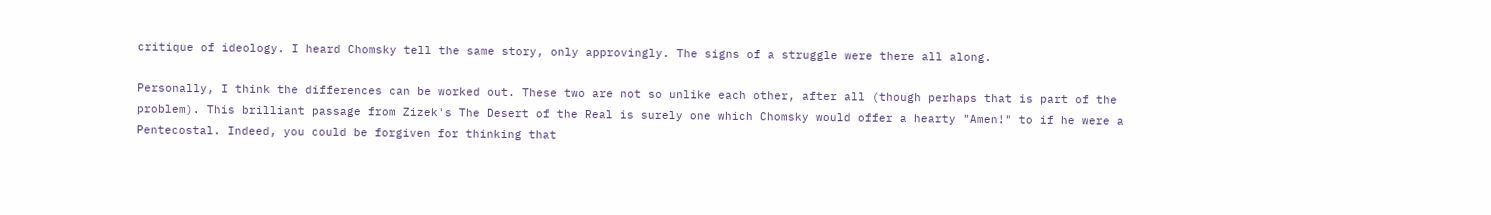critique of ideology. I heard Chomsky tell the same story, only approvingly. The signs of a struggle were there all along.

Personally, I think the differences can be worked out. These two are not so unlike each other, after all (though perhaps that is part of the problem). This brilliant passage from Zizek's The Desert of the Real is surely one which Chomsky would offer a hearty "Amen!" to if he were a Pentecostal. Indeed, you could be forgiven for thinking that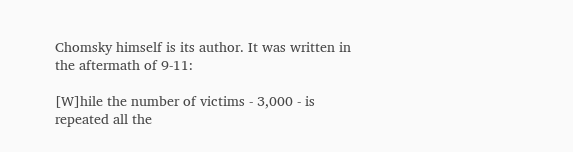Chomsky himself is its author. It was written in the aftermath of 9-11:

[W]hile the number of victims - 3,000 - is repeated all the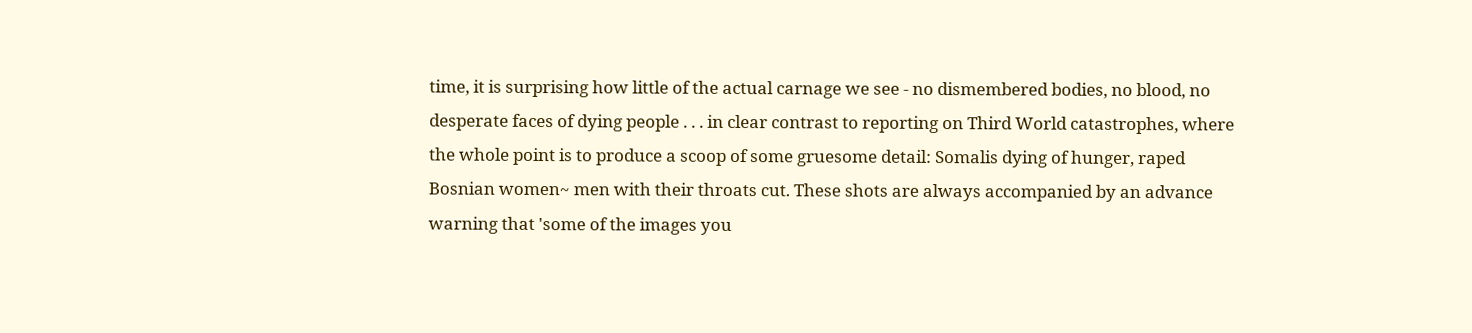time, it is surprising how little of the actual carnage we see - no dismembered bodies, no blood, no desperate faces of dying people . . . in clear contrast to reporting on Third World catastrophes, where the whole point is to produce a scoop of some gruesome detail: Somalis dying of hunger, raped Bosnian women~ men with their throats cut. These shots are always accompanied by an advance warning that 'some of the images you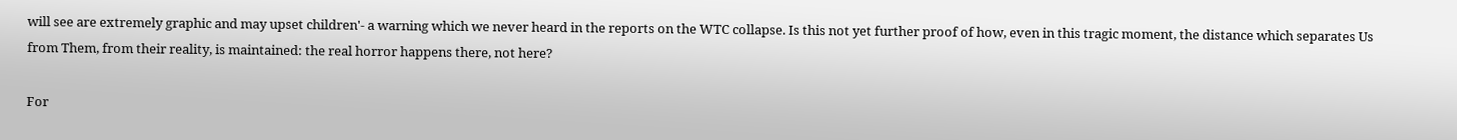will see are extremely graphic and may upset children'- a warning which we never heard in the reports on the WTC collapse. Is this not yet further proof of how, even in this tragic moment, the distance which separates Us from Them, from their reality, is maintained: the real horror happens there, not here?

For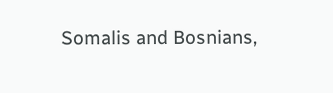Somalis and Bosnians,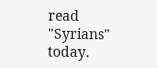read "Syrians" today.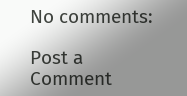No comments:

Post a Comment